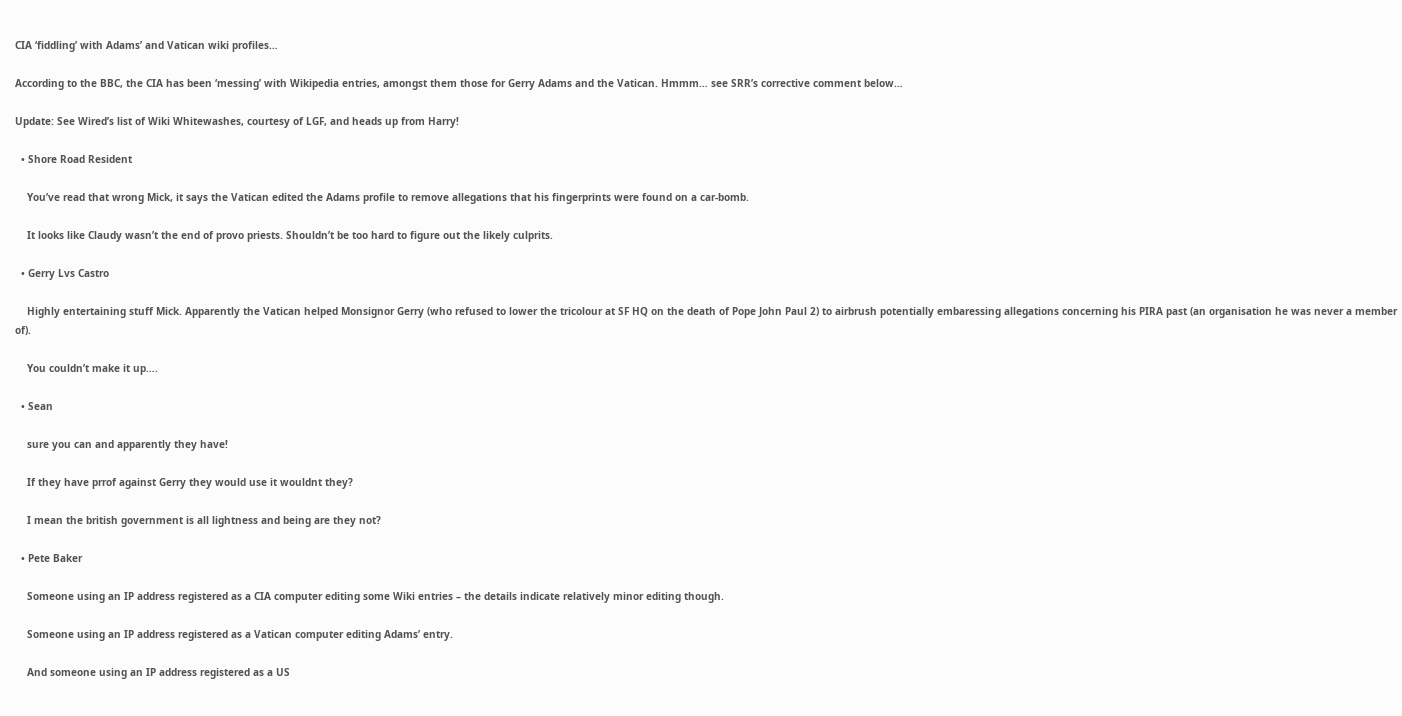CIA ‘fiddling’ with Adams’ and Vatican wiki profiles…

According to the BBC, the CIA has been ‘messing’ with Wikipedia entries, amongst them those for Gerry Adams and the Vatican. Hmmm… see SRR’s corrective comment below…

Update: See Wired’s list of Wiki Whitewashes, courtesy of LGF, and heads up from Harry!

  • Shore Road Resident

    You’ve read that wrong Mick, it says the Vatican edited the Adams profile to remove allegations that his fingerprints were found on a car-bomb.

    It looks like Claudy wasn’t the end of provo priests. Shouldn’t be too hard to figure out the likely culprits.

  • Gerry Lvs Castro

    Highly entertaining stuff Mick. Apparently the Vatican helped Monsignor Gerry (who refused to lower the tricolour at SF HQ on the death of Pope John Paul 2) to airbrush potentially embaressing allegations concerning his PIRA past (an organisation he was never a member of).

    You couldn’t make it up….

  • Sean

    sure you can and apparently they have!

    If they have prrof against Gerry they would use it wouldnt they?

    I mean the british government is all lightness and being are they not?

  • Pete Baker

    Someone using an IP address registered as a CIA computer editing some Wiki entries – the details indicate relatively minor editing though.

    Someone using an IP address registered as a Vatican computer editing Adams’ entry.

    And someone using an IP address registered as a US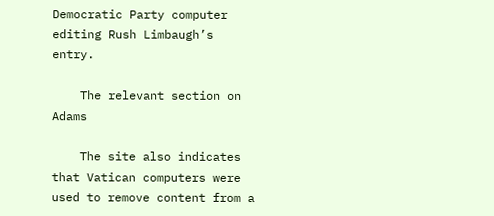Democratic Party computer editing Rush Limbaugh’s entry.

    The relevant section on Adams

    The site also indicates that Vatican computers were used to remove content from a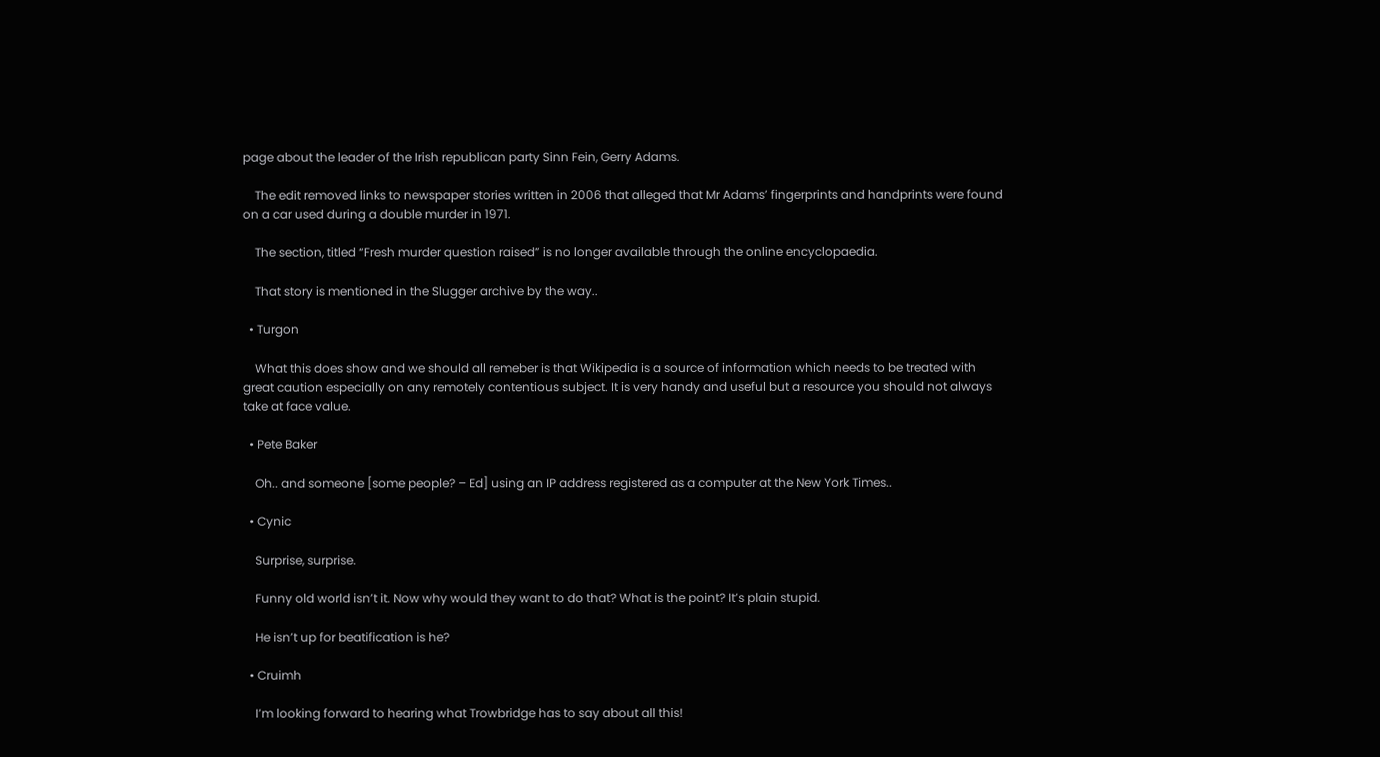page about the leader of the Irish republican party Sinn Fein, Gerry Adams.

    The edit removed links to newspaper stories written in 2006 that alleged that Mr Adams’ fingerprints and handprints were found on a car used during a double murder in 1971.

    The section, titled “Fresh murder question raised” is no longer available through the online encyclopaedia.

    That story is mentioned in the Slugger archive by the way..

  • Turgon

    What this does show and we should all remeber is that Wikipedia is a source of information which needs to be treated with great caution especially on any remotely contentious subject. It is very handy and useful but a resource you should not always take at face value.

  • Pete Baker

    Oh.. and someone [some people? – Ed] using an IP address registered as a computer at the New York Times..

  • Cynic

    Surprise, surprise.

    Funny old world isn’t it. Now why would they want to do that? What is the point? It’s plain stupid.

    He isn’t up for beatification is he?

  • Cruimh

    I’m looking forward to hearing what Trowbridge has to say about all this!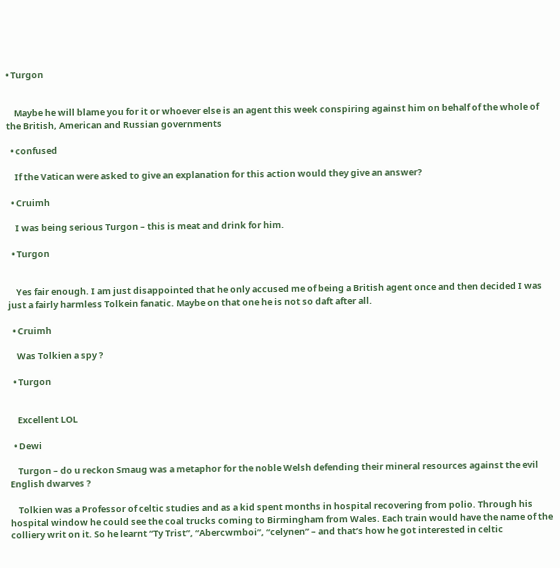• Turgon


    Maybe he will blame you for it or whoever else is an agent this week conspiring against him on behalf of the whole of the British, American and Russian governments

  • confused

    If the Vatican were asked to give an explanation for this action would they give an answer?

  • Cruimh

    I was being serious Turgon – this is meat and drink for him.

  • Turgon


    Yes fair enough. I am just disappointed that he only accused me of being a British agent once and then decided I was just a fairly harmless Tolkein fanatic. Maybe on that one he is not so daft after all.

  • Cruimh

    Was Tolkien a spy ?

  • Turgon


    Excellent LOL

  • Dewi

    Turgon – do u reckon Smaug was a metaphor for the noble Welsh defending their mineral resources against the evil English dwarves ?

    Tolkien was a Professor of celtic studies and as a kid spent months in hospital recovering from polio. Through his hospital window he could see the coal trucks coming to Birmingham from Wales. Each train would have the name of the colliery writ on it. So he learnt “Ty Trist”, “Abercwmboi”, “celynen” – and that’s how he got interested in celtic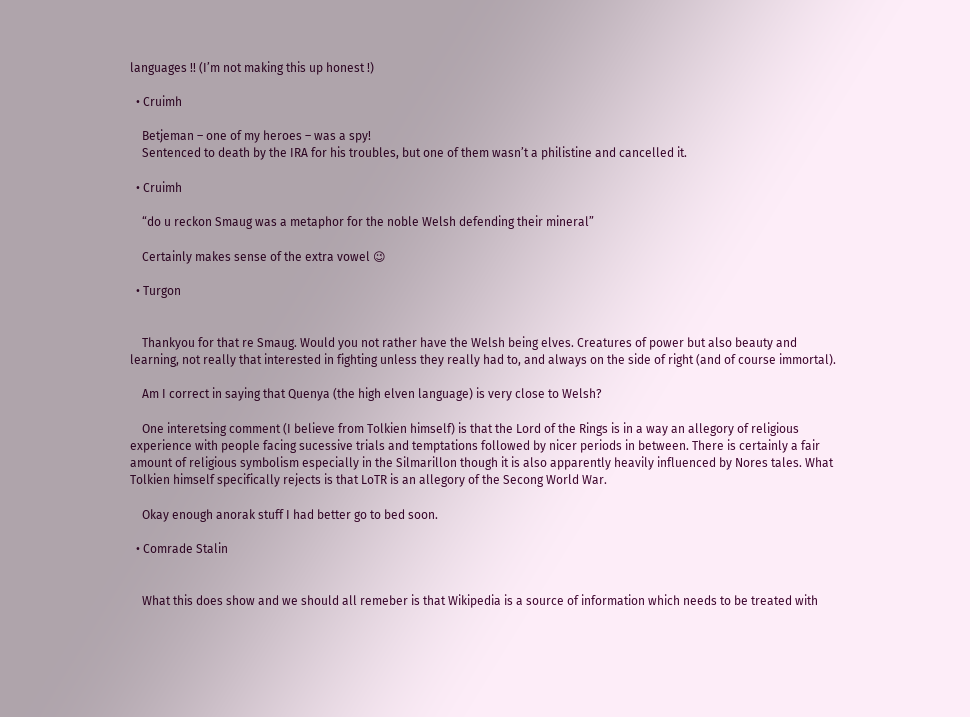languages !! (I’m not making this up honest !)

  • Cruimh

    Betjeman – one of my heroes – was a spy!
    Sentenced to death by the IRA for his troubles, but one of them wasn’t a philistine and cancelled it.

  • Cruimh

    “do u reckon Smaug was a metaphor for the noble Welsh defending their mineral”

    Certainly makes sense of the extra vowel 😉

  • Turgon


    Thankyou for that re Smaug. Would you not rather have the Welsh being elves. Creatures of power but also beauty and learning, not really that interested in fighting unless they really had to, and always on the side of right (and of course immortal).

    Am I correct in saying that Quenya (the high elven language) is very close to Welsh?

    One interetsing comment (I believe from Tolkien himself) is that the Lord of the Rings is in a way an allegory of religious experience with people facing sucessive trials and temptations followed by nicer periods in between. There is certainly a fair amount of religious symbolism especially in the Silmarillon though it is also apparently heavily influenced by Nores tales. What Tolkien himself specifically rejects is that LoTR is an allegory of the Secong World War.

    Okay enough anorak stuff I had better go to bed soon.

  • Comrade Stalin


    What this does show and we should all remeber is that Wikipedia is a source of information which needs to be treated with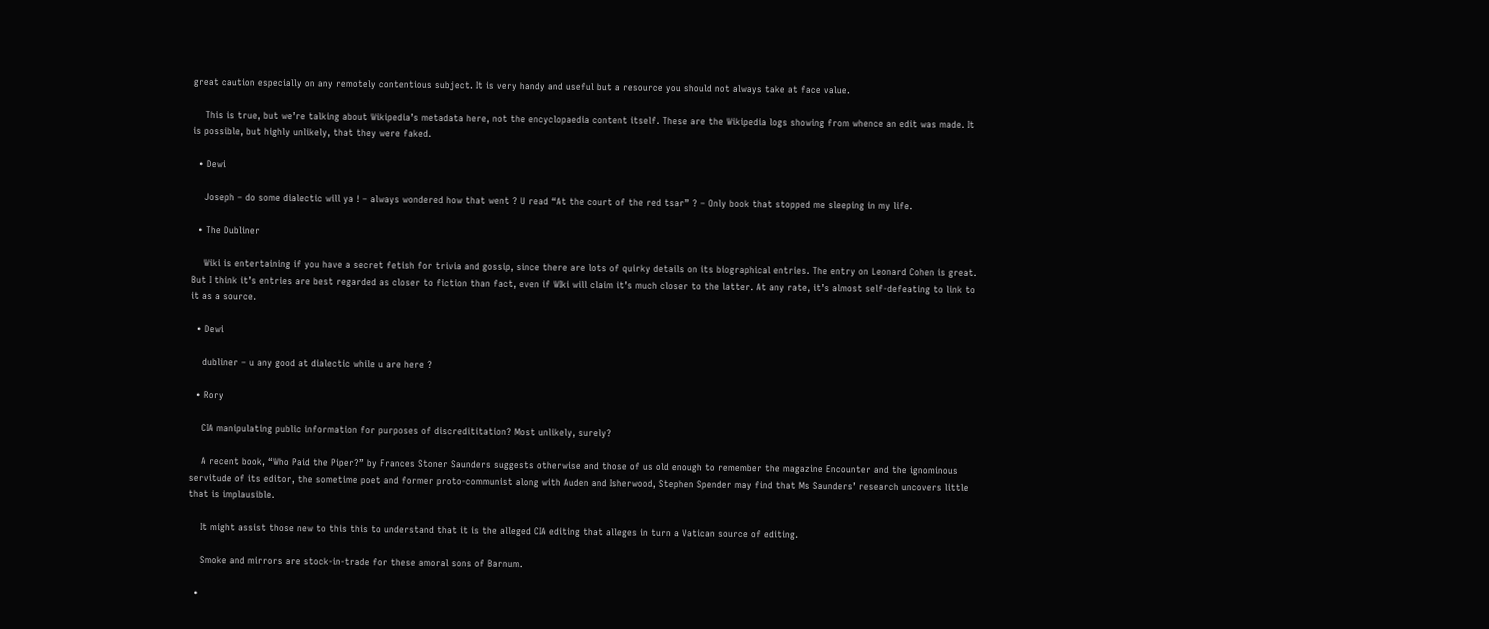great caution especially on any remotely contentious subject. It is very handy and useful but a resource you should not always take at face value.

    This is true, but we’re talking about Wikipedia’s metadata here, not the encyclopaedia content itself. These are the Wikipedia logs showing from whence an edit was made. It is possible, but highly unlikely, that they were faked.

  • Dewi

    Joseph – do some dialectic will ya ! – always wondered how that went ? U read “At the court of the red tsar” ? – Only book that stopped me sleeping in my life.

  • The Dubliner

    Wiki is entertaining if you have a secret fetish for trivia and gossip, since there are lots of quirky details on its biographical entries. The entry on Leonard Cohen is great. But I think it’s entries are best regarded as closer to fiction than fact, even if WIki will claim it’s much closer to the latter. At any rate, it’s almost self-defeating to link to it as a source.

  • Dewi

    dubliner – u any good at dialectic while u are here ?

  • Rory

    CIA manipulating public information for purposes of discredititation? Most unlikely, surely?

    A recent book, “Who Paid the Piper?” by Frances Stoner Saunders suggests otherwise and those of us old enough to remember the magazine Encounter and the ignominous servitude of its editor, the sometime poet and former proto-communist along with Auden and Isherwood, Stephen Spender may find that Ms Saunders’ research uncovers little that is implausible.

    It might assist those new to this this to understand that it is the alleged CIA editing that alleges in turn a Vatican source of editing.

    Smoke and mirrors are stock-in-trade for these amoral sons of Barnum.

  •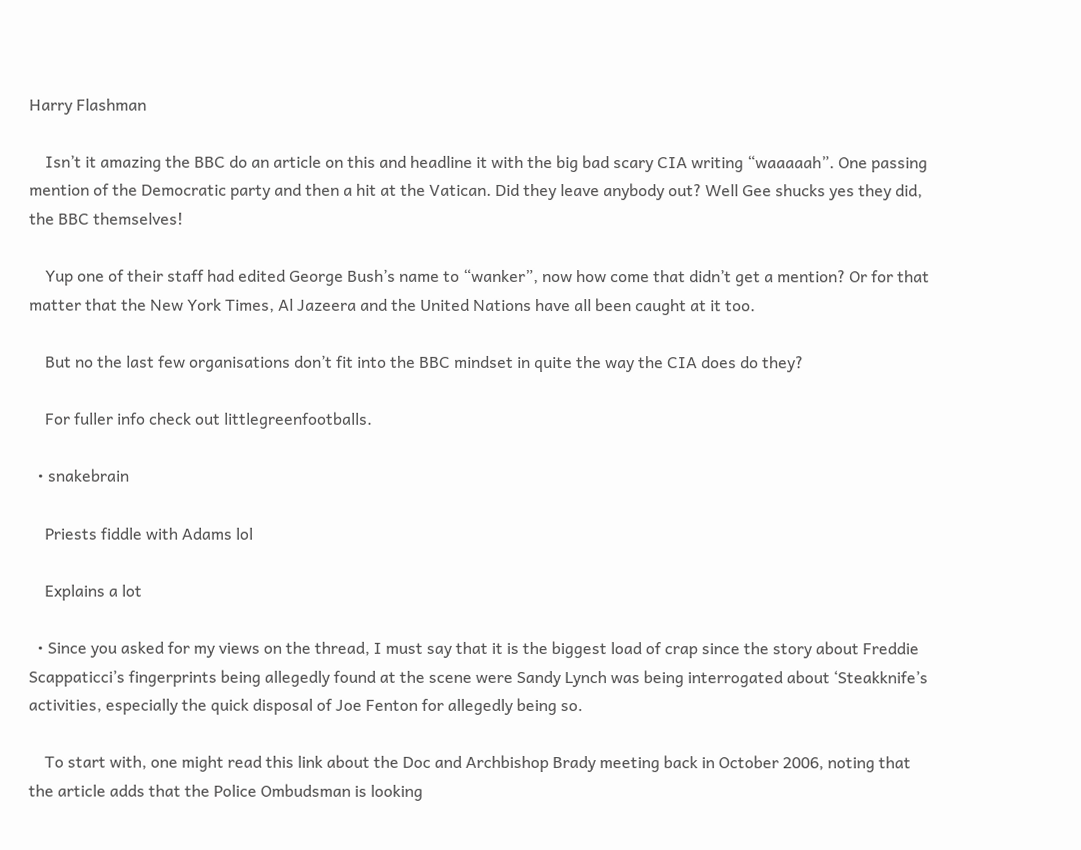Harry Flashman

    Isn’t it amazing the BBC do an article on this and headline it with the big bad scary CIA writing “waaaaah”. One passing mention of the Democratic party and then a hit at the Vatican. Did they leave anybody out? Well Gee shucks yes they did, the BBC themselves!

    Yup one of their staff had edited George Bush’s name to “wanker”, now how come that didn’t get a mention? Or for that matter that the New York Times, Al Jazeera and the United Nations have all been caught at it too.

    But no the last few organisations don’t fit into the BBC mindset in quite the way the CIA does do they?

    For fuller info check out littlegreenfootballs.

  • snakebrain

    Priests fiddle with Adams lol

    Explains a lot

  • Since you asked for my views on the thread, I must say that it is the biggest load of crap since the story about Freddie Scappaticci’s fingerprints being allegedly found at the scene were Sandy Lynch was being interrogated about ‘Steakknife’s activities, especially the quick disposal of Joe Fenton for allegedly being so.

    To start with, one might read this link about the Doc and Archbishop Brady meeting back in October 2006, noting that the article adds that the Police Ombudsman is looking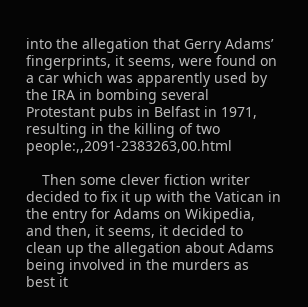into the allegation that Gerry Adams’ fingerprints, it seems, were found on a car which was apparently used by the IRA in bombing several Protestant pubs in Belfast in 1971, resulting in the killing of two people:,,2091-2383263,00.html

    Then some clever fiction writer decided to fix it up with the Vatican in the entry for Adams on Wikipedia, and then, it seems, it decided to clean up the allegation about Adams being involved in the murders as best it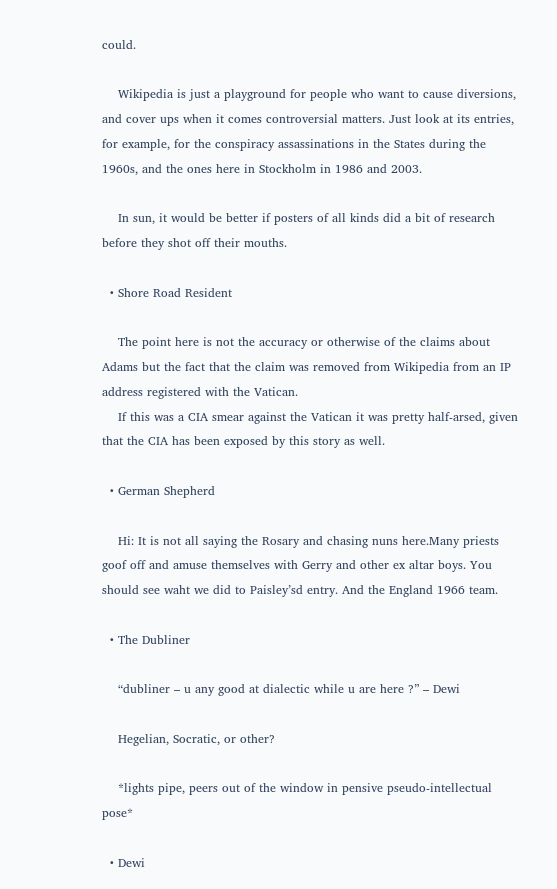could.

    Wikipedia is just a playground for people who want to cause diversions, and cover ups when it comes controversial matters. Just look at its entries, for example, for the conspiracy assassinations in the States during the 1960s, and the ones here in Stockholm in 1986 and 2003.

    In sun, it would be better if posters of all kinds did a bit of research before they shot off their mouths.

  • Shore Road Resident

    The point here is not the accuracy or otherwise of the claims about Adams but the fact that the claim was removed from Wikipedia from an IP address registered with the Vatican.
    If this was a CIA smear against the Vatican it was pretty half-arsed, given that the CIA has been exposed by this story as well.

  • German Shepherd

    Hi: It is not all saying the Rosary and chasing nuns here.Many priests goof off and amuse themselves with Gerry and other ex altar boys. You should see waht we did to Paisley’sd entry. And the England 1966 team.

  • The Dubliner

    “dubliner – u any good at dialectic while u are here ?” – Dewi

    Hegelian, Socratic, or other?

    *lights pipe, peers out of the window in pensive pseudo-intellectual pose*

  • Dewi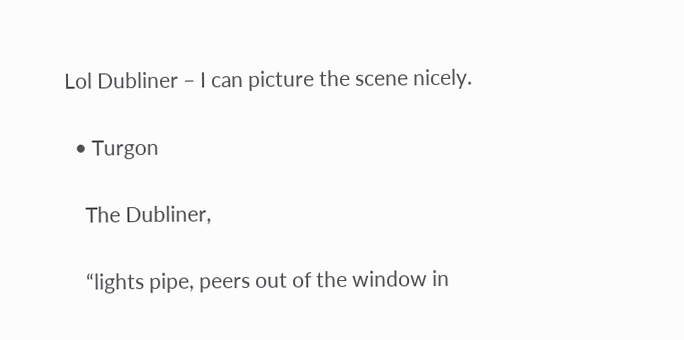Lol Dubliner – I can picture the scene nicely.

  • Turgon

    The Dubliner,

    “lights pipe, peers out of the window in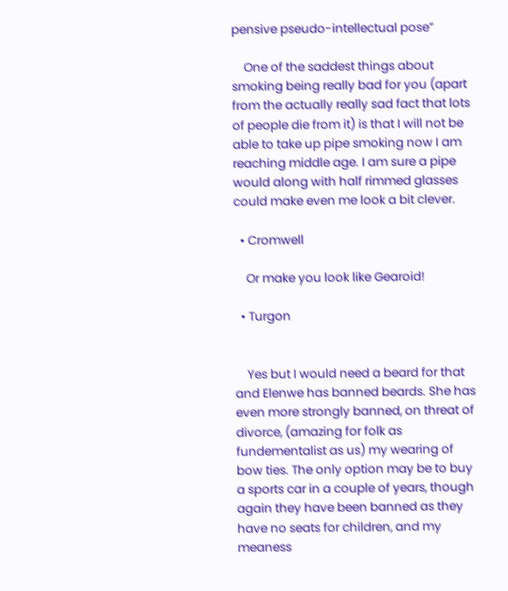pensive pseudo-intellectual pose”

    One of the saddest things about smoking being really bad for you (apart from the actually really sad fact that lots of people die from it) is that I will not be able to take up pipe smoking now I am reaching middle age. I am sure a pipe would along with half rimmed glasses could make even me look a bit clever.

  • Cromwell

    Or make you look like Gearoid!

  • Turgon


    Yes but I would need a beard for that and Elenwe has banned beards. She has even more strongly banned, on threat of divorce, (amazing for folk as fundementalist as us) my wearing of bow ties. The only option may be to buy a sports car in a couple of years, though again they have been banned as they have no seats for children, and my meaness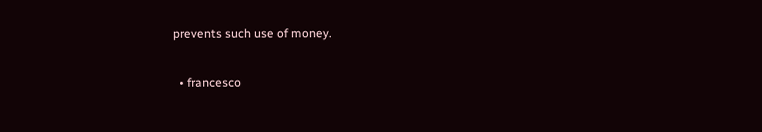prevents such use of money.

  • francesco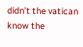didn’t the vatican know the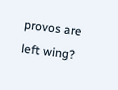provos are left wing?